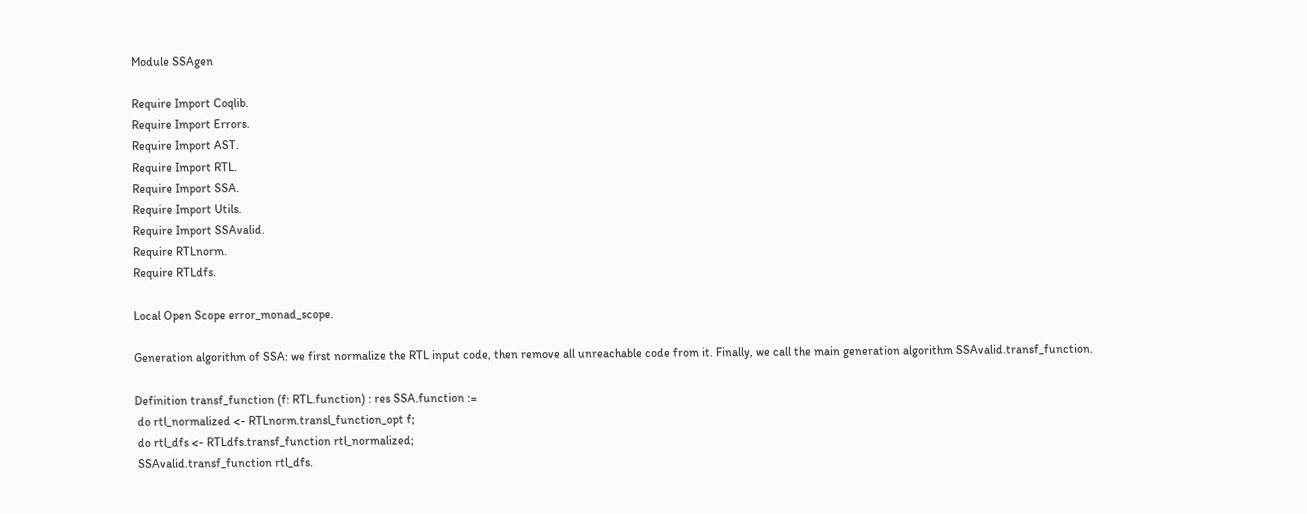Module SSAgen

Require Import Coqlib.
Require Import Errors.
Require Import AST.
Require Import RTL.
Require Import SSA.
Require Import Utils.
Require Import SSAvalid.
Require RTLnorm.
Require RTLdfs.

Local Open Scope error_monad_scope.

Generation algorithm of SSA: we first normalize the RTL input code, then remove all unreachable code from it. Finally, we call the main generation algorithm SSAvalid.transf_function.

Definition transf_function (f: RTL.function) : res SSA.function :=
 do rtl_normalized <- RTLnorm.transl_function_opt f;
 do rtl_dfs <- RTLdfs.transf_function rtl_normalized;
 SSAvalid.transf_function rtl_dfs.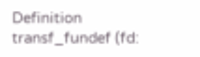Definition transf_fundef (fd: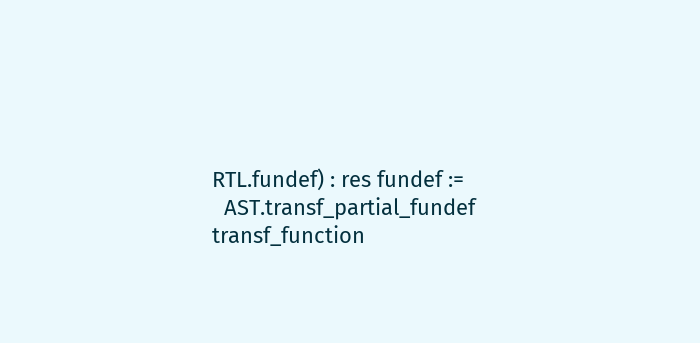RTL.fundef) : res fundef :=
  AST.transf_partial_fundef transf_function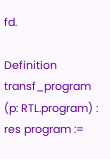fd.

Definition transf_program (p: RTL.program) : res program :=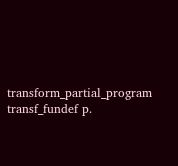transform_partial_program transf_fundef p.